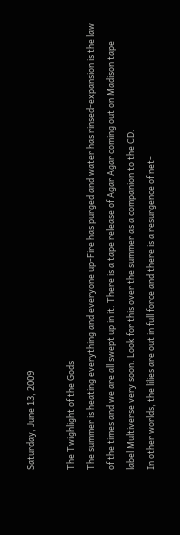Saturday, June 13, 2009

The Twighlight of the Gods
The summer is heating everything and everyone up-Fire has purged and water has rinsed-expansion is the law of the times and we are all swept up in it. There is a tape release of Agar Agar coming out on Madison tape label Multiverse very soon. Look for this over the summer as a companion to the CD.
In other worlds, the lilies are out in full force and there is a resurgence of net-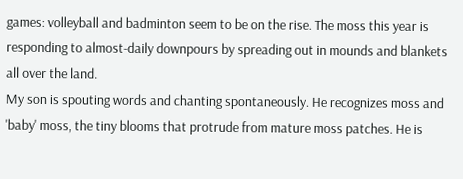games: volleyball and badminton seem to be on the rise. The moss this year is responding to almost-daily downpours by spreading out in mounds and blankets all over the land.
My son is spouting words and chanting spontaneously. He recognizes moss and 'baby' moss, the tiny blooms that protrude from mature moss patches. He is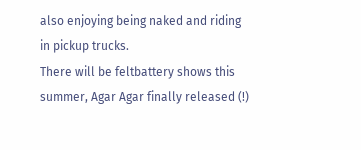also enjoying being naked and riding in pickup trucks.
There will be feltbattery shows this summer, Agar Agar finally released (!)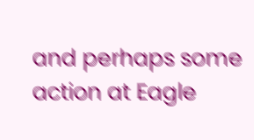and perhaps some action at Eagle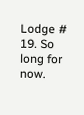Lodge # 19. So long for now.